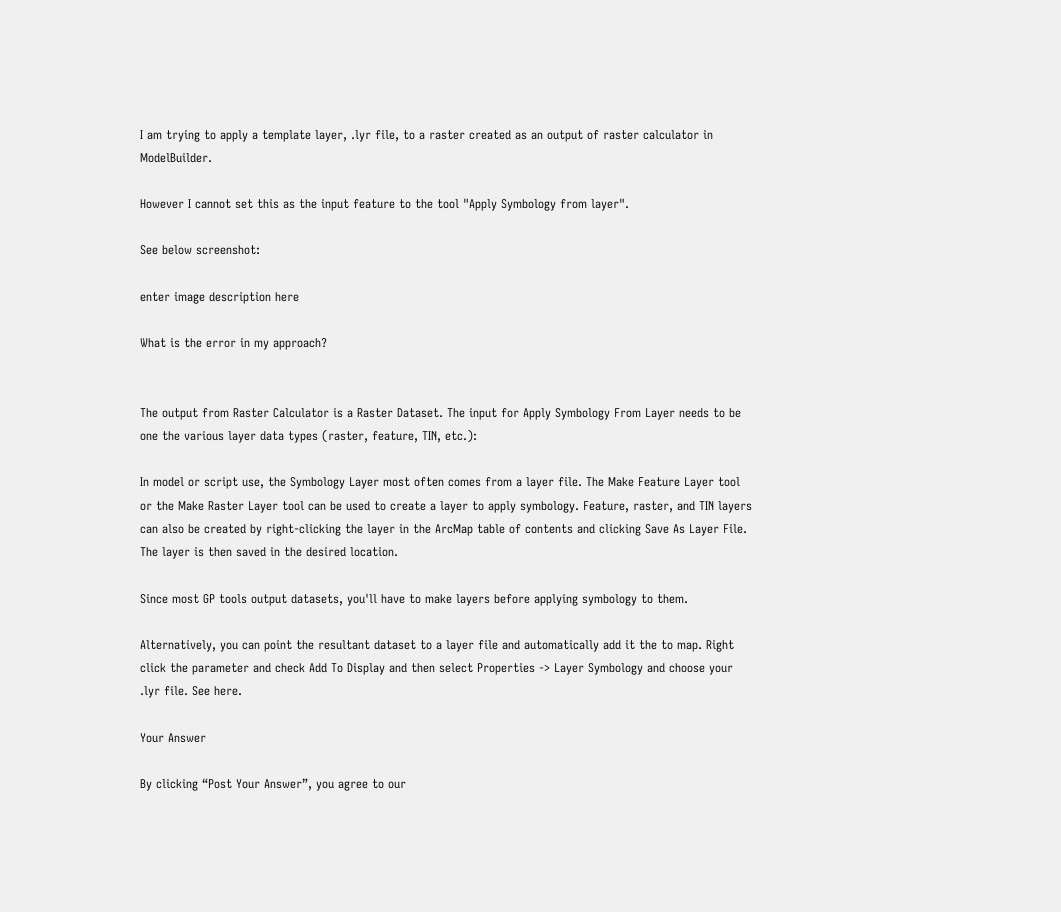I am trying to apply a template layer, .lyr file, to a raster created as an output of raster calculator in ModelBuilder.

However I cannot set this as the input feature to the tool "Apply Symbology from layer".

See below screenshot:

enter image description here

What is the error in my approach?


The output from Raster Calculator is a Raster Dataset. The input for Apply Symbology From Layer needs to be one the various layer data types (raster, feature, TIN, etc.):

In model or script use, the Symbology Layer most often comes from a layer file. The Make Feature Layer tool or the Make Raster Layer tool can be used to create a layer to apply symbology. Feature, raster, and TIN layers can also be created by right-clicking the layer in the ArcMap table of contents and clicking Save As Layer File. The layer is then saved in the desired location.

Since most GP tools output datasets, you'll have to make layers before applying symbology to them.

Alternatively, you can point the resultant dataset to a layer file and automatically add it the to map. Right click the parameter and check Add To Display and then select Properties -> Layer Symbology and choose your .lyr file. See here.

Your Answer

By clicking “Post Your Answer”, you agree to our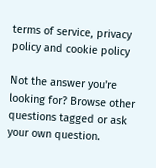terms of service, privacy policy and cookie policy

Not the answer you're looking for? Browse other questions tagged or ask your own question.